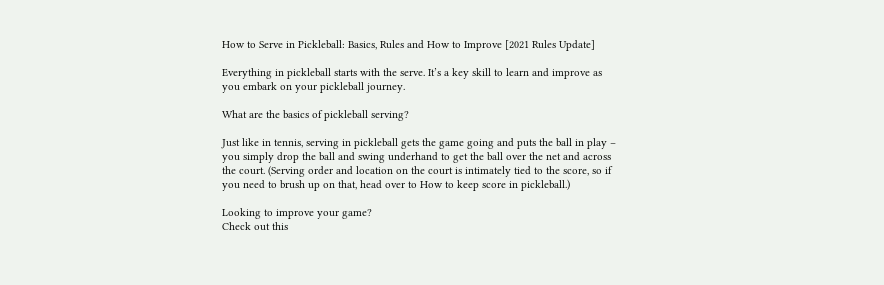How to Serve in Pickleball: Basics, Rules and How to Improve [2021 Rules Update]

Everything in pickleball starts with the serve. It’s a key skill to learn and improve as you embark on your pickleball journey.

What are the basics of pickleball serving?

Just like in tennis, serving in pickleball gets the game going and puts the ball in play – you simply drop the ball and swing underhand to get the ball over the net and across the court. (Serving order and location on the court is intimately tied to the score, so if you need to brush up on that, head over to How to keep score in pickleball.)

Looking to improve your game?
Check out this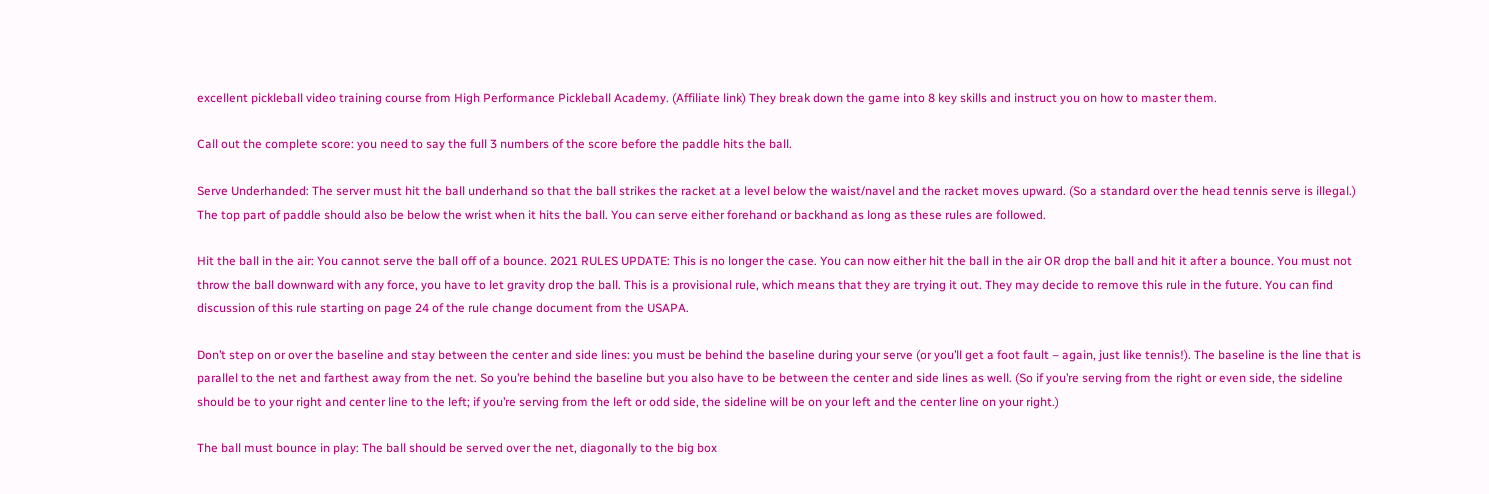excellent pickleball video training course from High Performance Pickleball Academy. (Affiliate link) They break down the game into 8 key skills and instruct you on how to master them.

Call out the complete score: you need to say the full 3 numbers of the score before the paddle hits the ball.

Serve Underhanded: The server must hit the ball underhand so that the ball strikes the racket at a level below the waist/navel and the racket moves upward. (So a standard over the head tennis serve is illegal.) The top part of paddle should also be below the wrist when it hits the ball. You can serve either forehand or backhand as long as these rules are followed.

Hit the ball in the air: You cannot serve the ball off of a bounce. 2021 RULES UPDATE: This is no longer the case. You can now either hit the ball in the air OR drop the ball and hit it after a bounce. You must not throw the ball downward with any force, you have to let gravity drop the ball. This is a provisional rule, which means that they are trying it out. They may decide to remove this rule in the future. You can find discussion of this rule starting on page 24 of the rule change document from the USAPA.

Don’t step on or over the baseline and stay between the center and side lines: you must be behind the baseline during your serve (or you’ll get a foot fault – again, just like tennis!). The baseline is the line that is parallel to the net and farthest away from the net. So you’re behind the baseline but you also have to be between the center and side lines as well. (So if you’re serving from the right or even side, the sideline should be to your right and center line to the left; if you’re serving from the left or odd side, the sideline will be on your left and the center line on your right.)

The ball must bounce in play: The ball should be served over the net, diagonally to the big box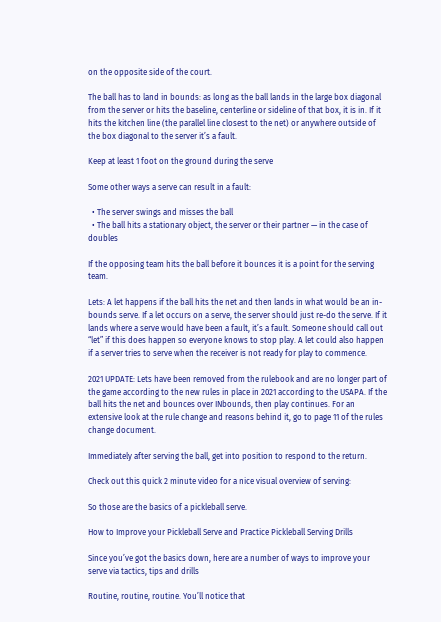on the opposite side of the court.

The ball has to land in bounds: as long as the ball lands in the large box diagonal from the server or hits the baseline, centerline or sideline of that box, it is in. If it hits the kitchen line (the parallel line closest to the net) or anywhere outside of the box diagonal to the server it’s a fault.

Keep at least 1 foot on the ground during the serve

Some other ways a serve can result in a fault:

  • The server swings and misses the ball
  • The ball hits a stationary object, the server or their partner — in the case of doubles

If the opposing team hits the ball before it bounces it is a point for the serving team.

Lets: A let happens if the ball hits the net and then lands in what would be an in-bounds serve. If a let occurs on a serve, the server should just re-do the serve. If it lands where a serve would have been a fault, it’s a fault. Someone should call out “let” if this does happen so everyone knows to stop play. A let could also happen if a server tries to serve when the receiver is not ready for play to commence.

2021 UPDATE: Lets have been removed from the rulebook and are no longer part of the game according to the new rules in place in 2021 according to the USAPA. If the ball hits the net and bounces over INbounds, then play continues. For an extensive look at the rule change and reasons behind it, go to page 11 of the rules change document.

Immediately after serving the ball, get into position to respond to the return.

Check out this quick 2 minute video for a nice visual overview of serving:

So those are the basics of a pickleball serve.

How to Improve your Pickleball Serve and Practice Pickleball Serving Drills

Since you’ve got the basics down, here are a number of ways to improve your serve via tactics, tips and drills

Routine, routine, routine. You’ll notice that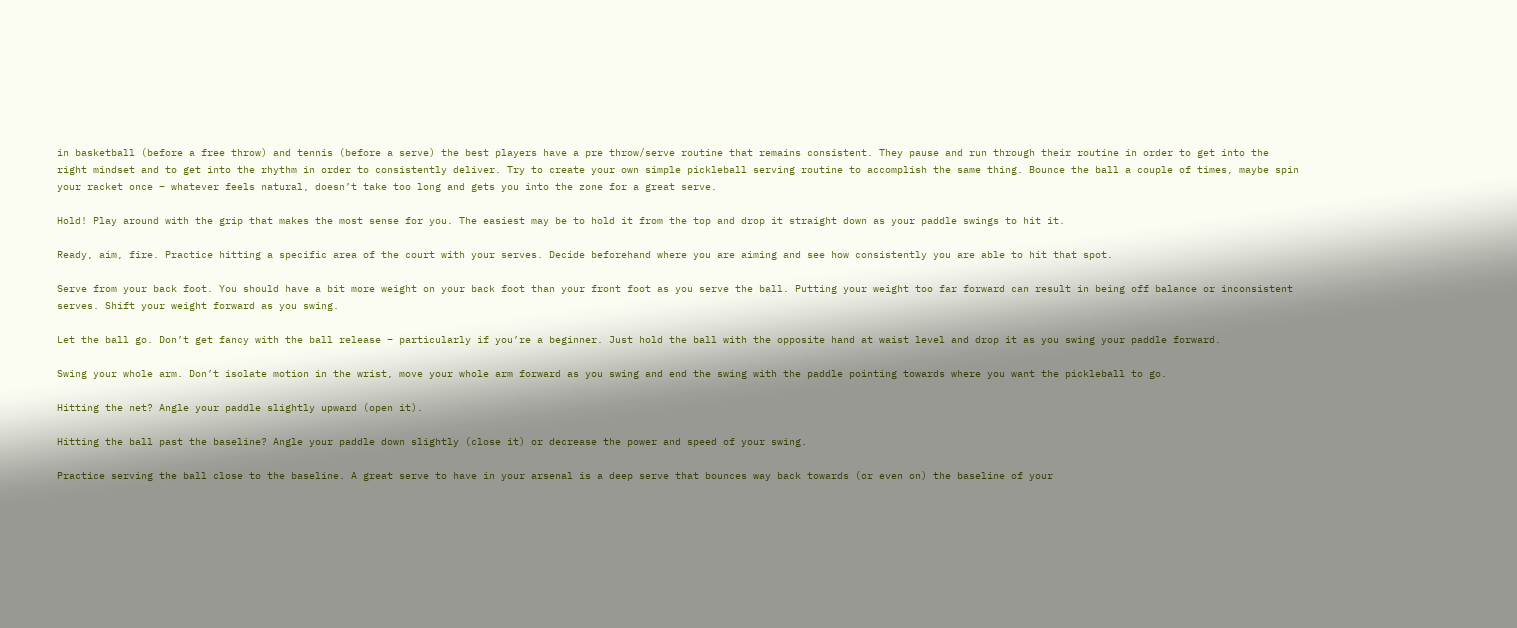in basketball (before a free throw) and tennis (before a serve) the best players have a pre throw/serve routine that remains consistent. They pause and run through their routine in order to get into the right mindset and to get into the rhythm in order to consistently deliver. Try to create your own simple pickleball serving routine to accomplish the same thing. Bounce the ball a couple of times, maybe spin your racket once – whatever feels natural, doesn’t take too long and gets you into the zone for a great serve.

Hold! Play around with the grip that makes the most sense for you. The easiest may be to hold it from the top and drop it straight down as your paddle swings to hit it.

Ready, aim, fire. Practice hitting a specific area of the court with your serves. Decide beforehand where you are aiming and see how consistently you are able to hit that spot.

Serve from your back foot. You should have a bit more weight on your back foot than your front foot as you serve the ball. Putting your weight too far forward can result in being off balance or inconsistent serves. Shift your weight forward as you swing.

Let the ball go. Don’t get fancy with the ball release – particularly if you’re a beginner. Just hold the ball with the opposite hand at waist level and drop it as you swing your paddle forward.

Swing your whole arm. Don’t isolate motion in the wrist, move your whole arm forward as you swing and end the swing with the paddle pointing towards where you want the pickleball to go.

Hitting the net? Angle your paddle slightly upward (open it).

Hitting the ball past the baseline? Angle your paddle down slightly (close it) or decrease the power and speed of your swing.

Practice serving the ball close to the baseline. A great serve to have in your arsenal is a deep serve that bounces way back towards (or even on) the baseline of your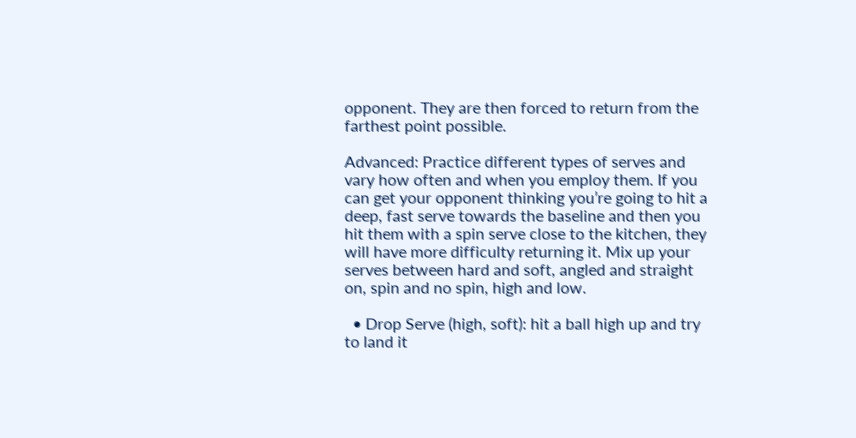opponent. They are then forced to return from the farthest point possible.

Advanced: Practice different types of serves and vary how often and when you employ them. If you can get your opponent thinking you’re going to hit a deep, fast serve towards the baseline and then you hit them with a spin serve close to the kitchen, they will have more difficulty returning it. Mix up your serves between hard and soft, angled and straight on, spin and no spin, high and low.

  • Drop Serve (high, soft): hit a ball high up and try to land it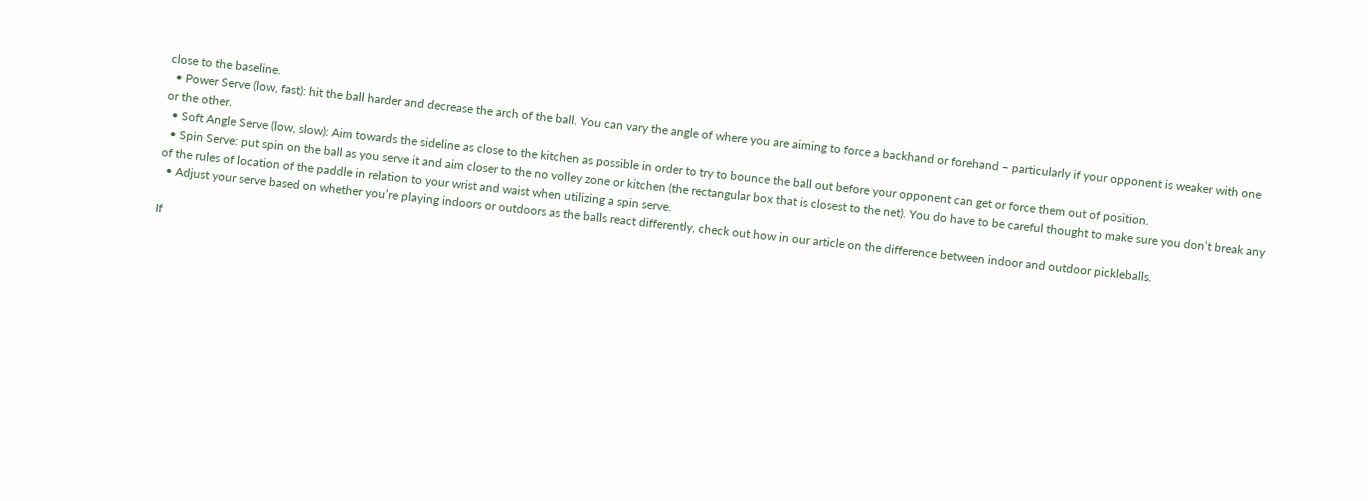close to the baseline.
  • Power Serve (low, fast): hit the ball harder and decrease the arch of the ball. You can vary the angle of where you are aiming to force a backhand or forehand – particularly if your opponent is weaker with one or the other.
  • Soft Angle Serve (low, slow): Aim towards the sideline as close to the kitchen as possible in order to try to bounce the ball out before your opponent can get or force them out of position.
  • Spin Serve: put spin on the ball as you serve it and aim closer to the no volley zone or kitchen (the rectangular box that is closest to the net). You do have to be careful thought to make sure you don’t break any of the rules of location of the paddle in relation to your wrist and waist when utilizing a spin serve.
  • Adjust your serve based on whether you’re playing indoors or outdoors as the balls react differently, check out how in our article on the difference between indoor and outdoor pickleballs.

If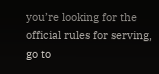you’re looking for the official rules for serving, go to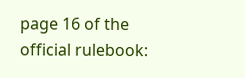page 16 of the official rulebook: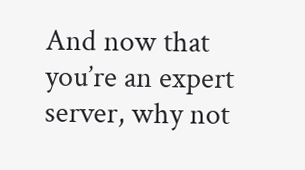And now that you’re an expert server, why not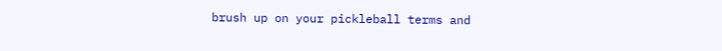brush up on your pickleball terms and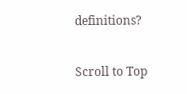definitions?

Scroll to Top